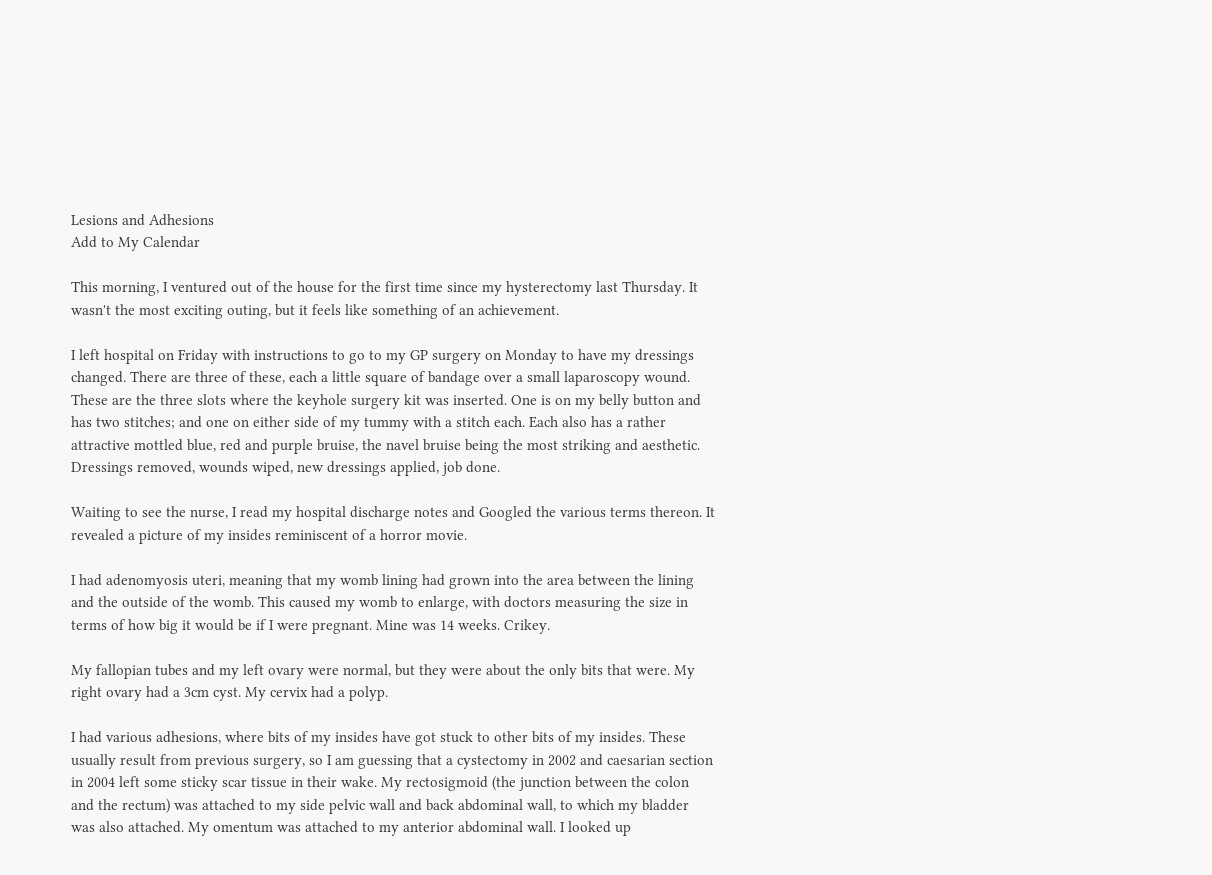Lesions and Adhesions
Add to My Calendar

This morning, I ventured out of the house for the first time since my hysterectomy last Thursday. It wasn't the most exciting outing, but it feels like something of an achievement.

I left hospital on Friday with instructions to go to my GP surgery on Monday to have my dressings changed. There are three of these, each a little square of bandage over a small laparoscopy wound. These are the three slots where the keyhole surgery kit was inserted. One is on my belly button and has two stitches; and one on either side of my tummy with a stitch each. Each also has a rather attractive mottled blue, red and purple bruise, the navel bruise being the most striking and aesthetic. Dressings removed, wounds wiped, new dressings applied, job done.

Waiting to see the nurse, I read my hospital discharge notes and Googled the various terms thereon. It revealed a picture of my insides reminiscent of a horror movie.

I had adenomyosis uteri, meaning that my womb lining had grown into the area between the lining and the outside of the womb. This caused my womb to enlarge, with doctors measuring the size in terms of how big it would be if I were pregnant. Mine was 14 weeks. Crikey.

My fallopian tubes and my left ovary were normal, but they were about the only bits that were. My right ovary had a 3cm cyst. My cervix had a polyp.

I had various adhesions, where bits of my insides have got stuck to other bits of my insides. These usually result from previous surgery, so I am guessing that a cystectomy in 2002 and caesarian section in 2004 left some sticky scar tissue in their wake. My rectosigmoid (the junction between the colon and the rectum) was attached to my side pelvic wall and back abdominal wall, to which my bladder was also attached. My omentum was attached to my anterior abdominal wall. I looked up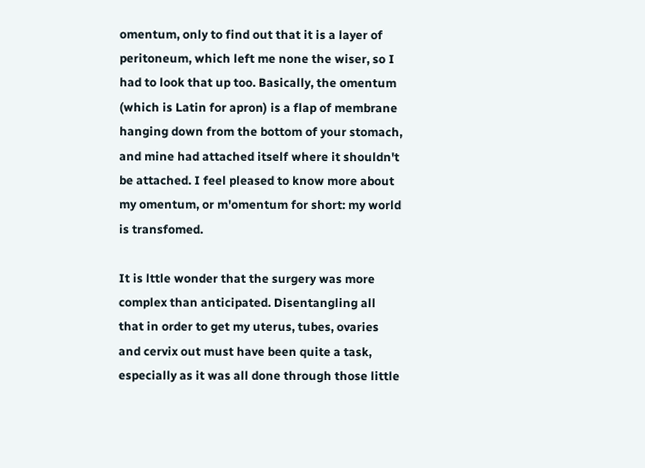omentum, only to find out that it is a layer of peritoneum, which left me none the wiser, so I had to look that up too. Basically, the omentum (which is Latin for apron) is a flap of membrane hanging down from the bottom of your stomach, and mine had attached itself where it shouldn't be attached. I feel pleased to know more about my omentum, or m'omentum for short: my world is transfomed.

It is lttle wonder that the surgery was more complex than anticipated. Disentangling all that in order to get my uterus, tubes, ovaries and cervix out must have been quite a task, especially as it was all done through those little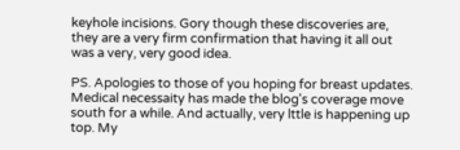keyhole incisions. Gory though these discoveries are, they are a very firm confirmation that having it all out was a very, very good idea.

PS. Apologies to those of you hoping for breast updates. Medical necessaity has made the blog's coverage move south for a while. And actually, very lttle is happening up top. My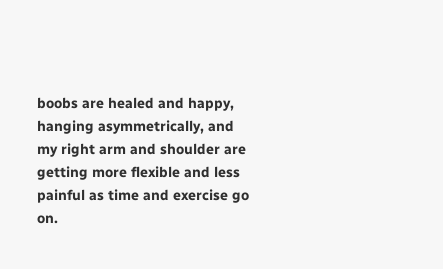boobs are healed and happy, hanging asymmetrically, and my right arm and shoulder are getting more flexible and less painful as time and exercise go on.